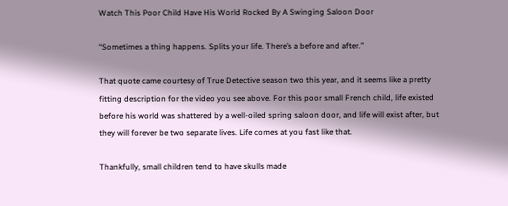Watch This Poor Child Have His World Rocked By A Swinging Saloon Door

“Sometimes a thing happens. Splits your life. There’s a before and after.”

That quote came courtesy of True Detective season two this year, and it seems like a pretty fitting description for the video you see above. For this poor small French child, life existed before his world was shattered by a well-oiled spring saloon door, and life will exist after, but they will forever be two separate lives. Life comes at you fast like that.

Thankfully, small children tend to have skulls made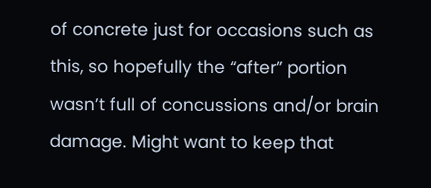of concrete just for occasions such as this, so hopefully the “after” portion wasn’t full of concussions and/or brain damage. Might want to keep that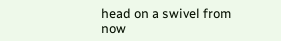head on a swivel from now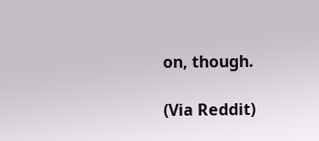on, though.

(Via Reddit)